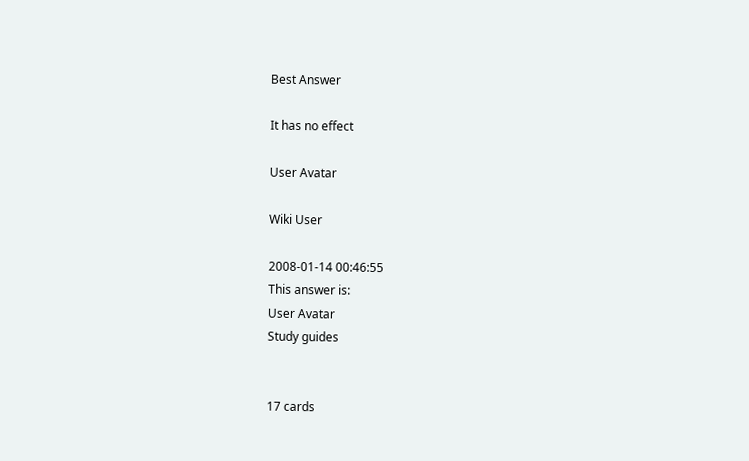Best Answer

It has no effect

User Avatar

Wiki User

2008-01-14 00:46:55
This answer is:
User Avatar
Study guides


17 cards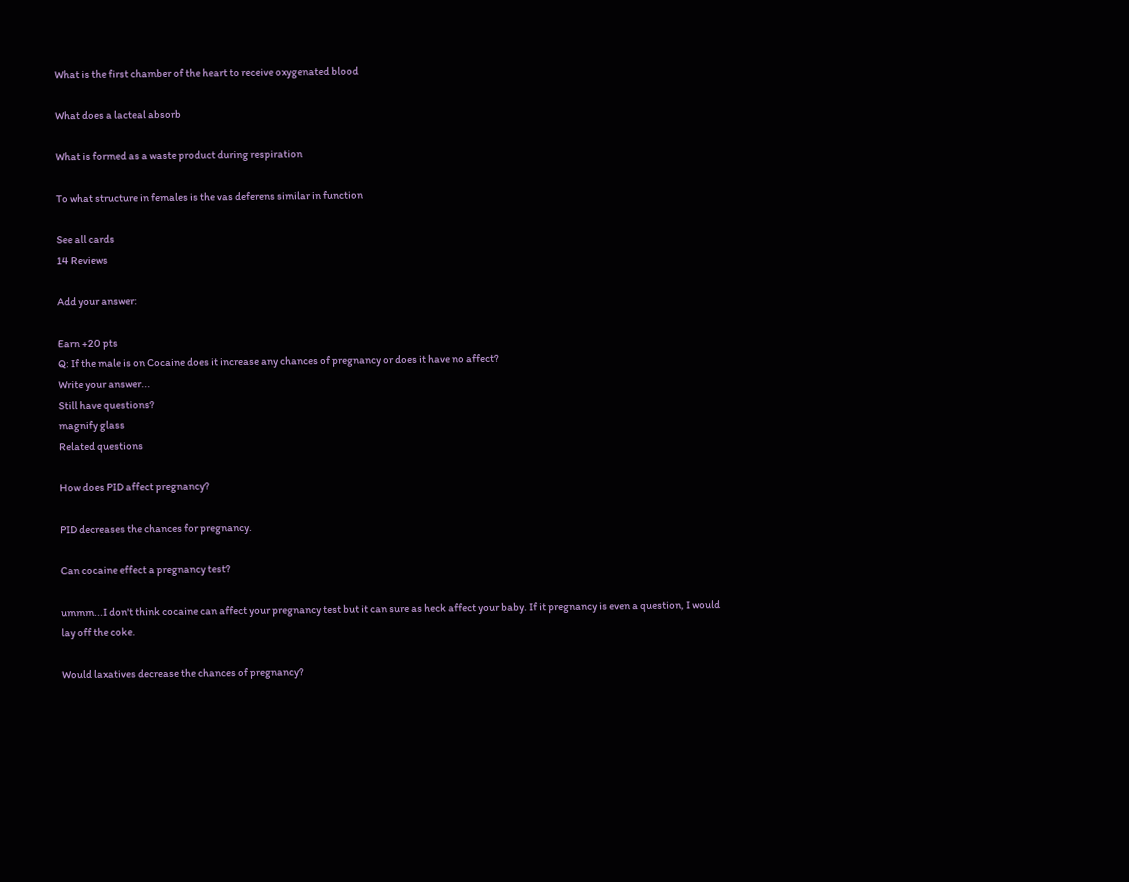What is the first chamber of the heart to receive oxygenated blood

What does a lacteal absorb

What is formed as a waste product during respiration

To what structure in females is the vas deferens similar in function

See all cards
14 Reviews

Add your answer:

Earn +20 pts
Q: If the male is on Cocaine does it increase any chances of pregnancy or does it have no affect?
Write your answer...
Still have questions?
magnify glass
Related questions

How does PID affect pregnancy?

PID decreases the chances for pregnancy.

Can cocaine effect a pregnancy test?

ummm...I don't think cocaine can affect your pregnancy test but it can sure as heck affect your baby. If it pregnancy is even a question, I would lay off the coke.

Would laxatives decrease the chances of pregnancy?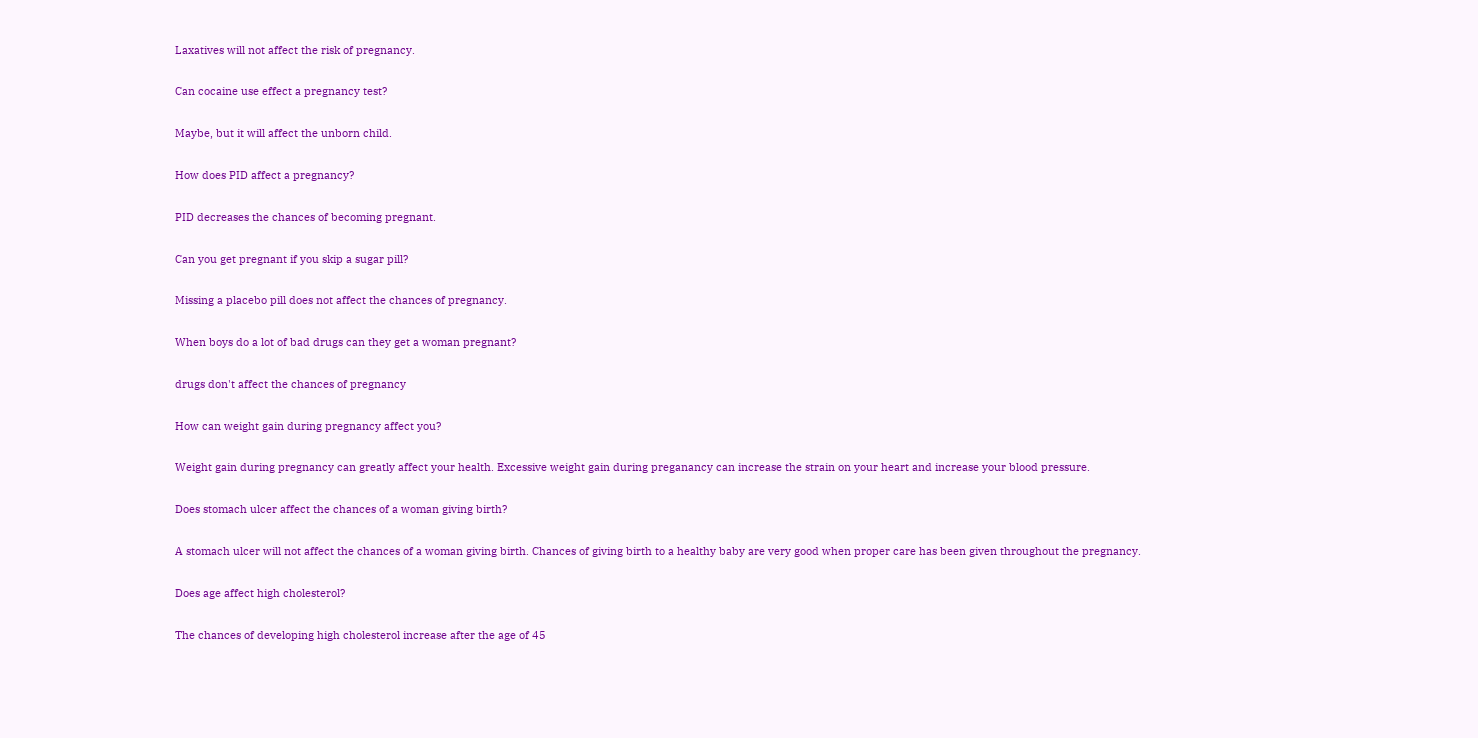Laxatives will not affect the risk of pregnancy.

Can cocaine use effect a pregnancy test?

Maybe, but it will affect the unborn child.

How does PID affect a pregnancy?

PID decreases the chances of becoming pregnant.

Can you get pregnant if you skip a sugar pill?

Missing a placebo pill does not affect the chances of pregnancy.

When boys do a lot of bad drugs can they get a woman pregnant?

drugs don't affect the chances of pregnancy

How can weight gain during pregnancy affect you?

Weight gain during pregnancy can greatly affect your health. Excessive weight gain during preganancy can increase the strain on your heart and increase your blood pressure.

Does stomach ulcer affect the chances of a woman giving birth?

A stomach ulcer will not affect the chances of a woman giving birth. Chances of giving birth to a healthy baby are very good when proper care has been given throughout the pregnancy.

Does age affect high cholesterol?

The chances of developing high cholesterol increase after the age of 45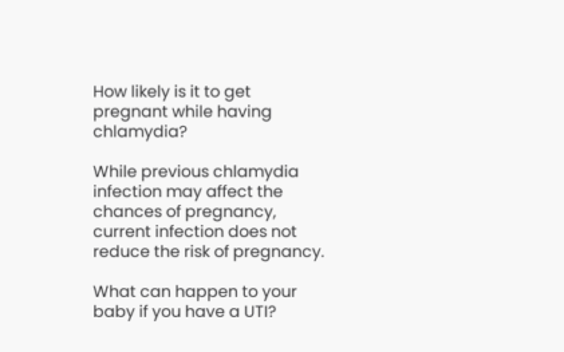How likely is it to get pregnant while having chlamydia?

While previous chlamydia infection may affect the chances of pregnancy, current infection does not reduce the risk of pregnancy.

What can happen to your baby if you have a UTI?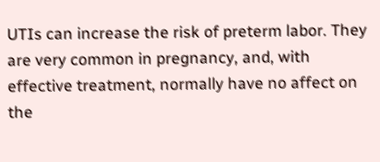UTIs can increase the risk of preterm labor. They are very common in pregnancy, and, with effective treatment, normally have no affect on the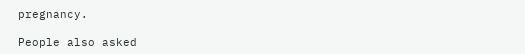pregnancy.

People also asked